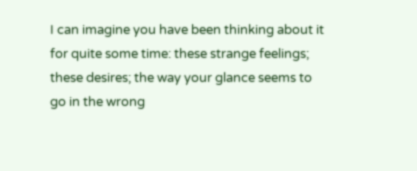I can imagine you have been thinking about it for quite some time: these strange feelings; these desires; the way your glance seems to go in the wrong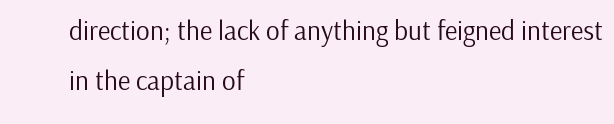direction; the lack of anything but feigned interest in the captain of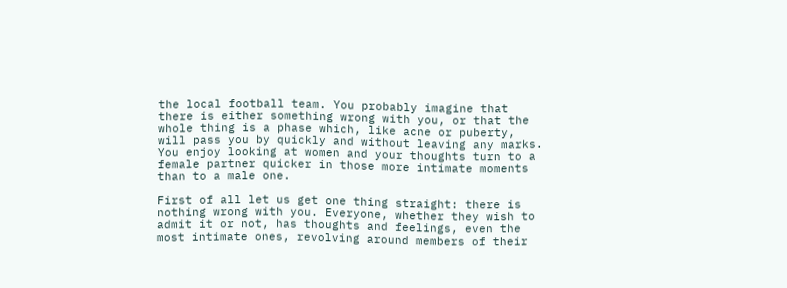the local football team. You probably imagine that there is either something wrong with you, or that the whole thing is a phase which, like acne or puberty, will pass you by quickly and without leaving any marks. You enjoy looking at women and your thoughts turn to a female partner quicker in those more intimate moments than to a male one.

First of all let us get one thing straight: there is nothing wrong with you. Everyone, whether they wish to admit it or not, has thoughts and feelings, even the most intimate ones, revolving around members of their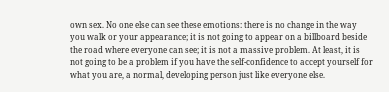own sex. No one else can see these emotions: there is no change in the way you walk or your appearance; it is not going to appear on a billboard beside the road where everyone can see; it is not a massive problem. At least, it is not going to be a problem if you have the self-confidence to accept yourself for what you are, a normal, developing person just like everyone else.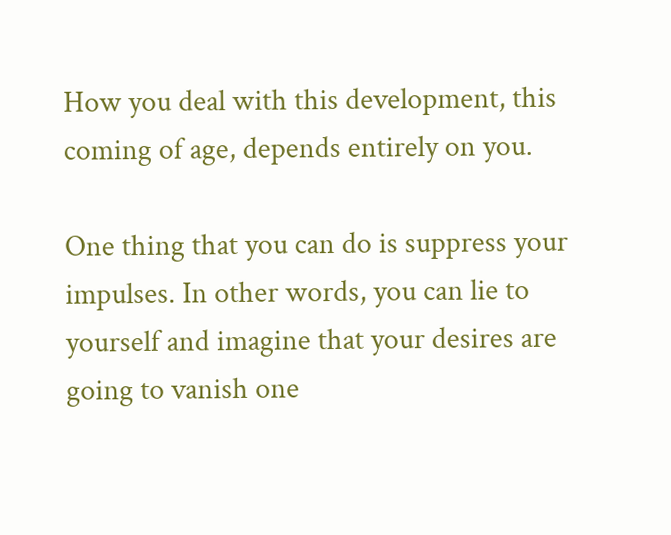How you deal with this development, this coming of age, depends entirely on you.

One thing that you can do is suppress your impulses. In other words, you can lie to yourself and imagine that your desires are going to vanish one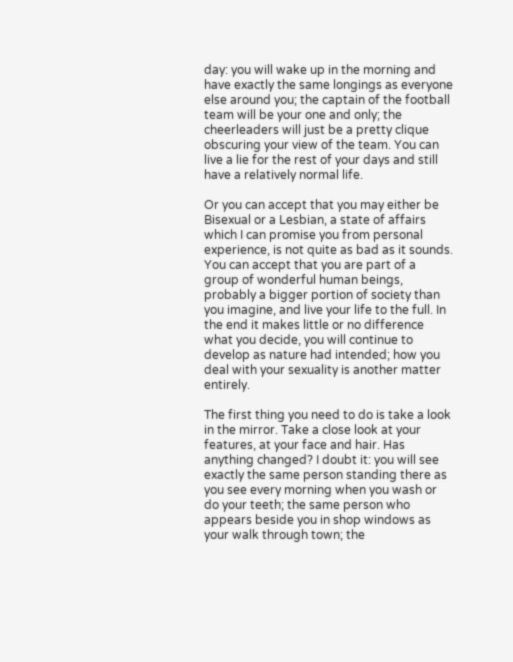day: you will wake up in the morning and have exactly the same longings as everyone else around you; the captain of the football team will be your one and only; the cheerleaders will just be a pretty clique obscuring your view of the team. You can live a lie for the rest of your days and still have a relatively normal life.

Or you can accept that you may either be Bisexual or a Lesbian, a state of affairs which I can promise you from personal experience, is not quite as bad as it sounds. You can accept that you are part of a group of wonderful human beings, probably a bigger portion of society than you imagine, and live your life to the full. In the end it makes little or no difference what you decide, you will continue to develop as nature had intended; how you deal with your sexuality is another matter entirely.

The first thing you need to do is take a look in the mirror. Take a close look at your features, at your face and hair. Has anything changed? I doubt it: you will see exactly the same person standing there as you see every morning when you wash or do your teeth; the same person who appears beside you in shop windows as your walk through town; the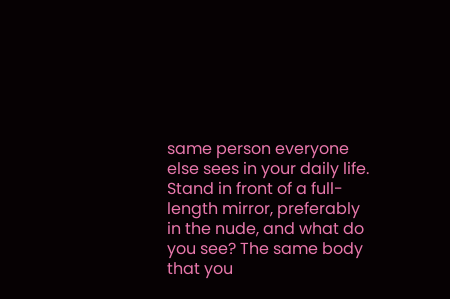same person everyone else sees in your daily life. Stand in front of a full-length mirror, preferably in the nude, and what do you see? The same body that you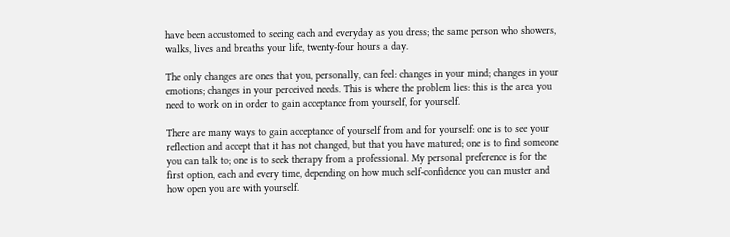have been accustomed to seeing each and everyday as you dress; the same person who showers, walks, lives and breaths your life, twenty-four hours a day.

The only changes are ones that you, personally, can feel: changes in your mind; changes in your emotions; changes in your perceived needs. This is where the problem lies: this is the area you need to work on in order to gain acceptance from yourself, for yourself.

There are many ways to gain acceptance of yourself from and for yourself: one is to see your reflection and accept that it has not changed, but that you have matured; one is to find someone you can talk to; one is to seek therapy from a professional. My personal preference is for the first option, each and every time, depending on how much self-confidence you can muster and how open you are with yourself.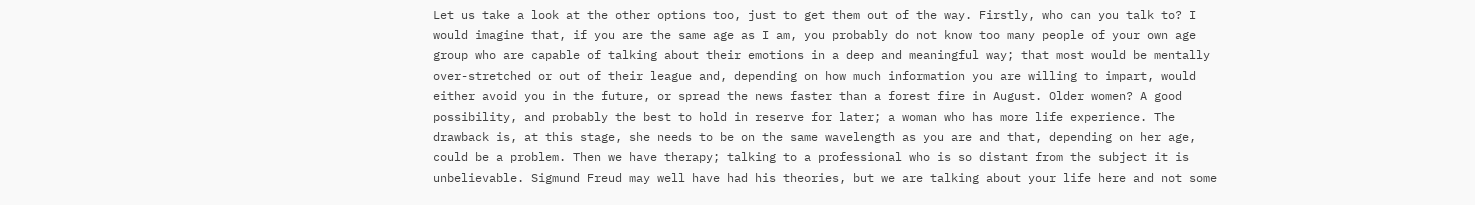Let us take a look at the other options too, just to get them out of the way. Firstly, who can you talk to? I would imagine that, if you are the same age as I am, you probably do not know too many people of your own age group who are capable of talking about their emotions in a deep and meaningful way; that most would be mentally over-stretched or out of their league and, depending on how much information you are willing to impart, would either avoid you in the future, or spread the news faster than a forest fire in August. Older women? A good possibility, and probably the best to hold in reserve for later; a woman who has more life experience. The drawback is, at this stage, she needs to be on the same wavelength as you are and that, depending on her age, could be a problem. Then we have therapy; talking to a professional who is so distant from the subject it is unbelievable. Sigmund Freud may well have had his theories, but we are talking about your life here and not some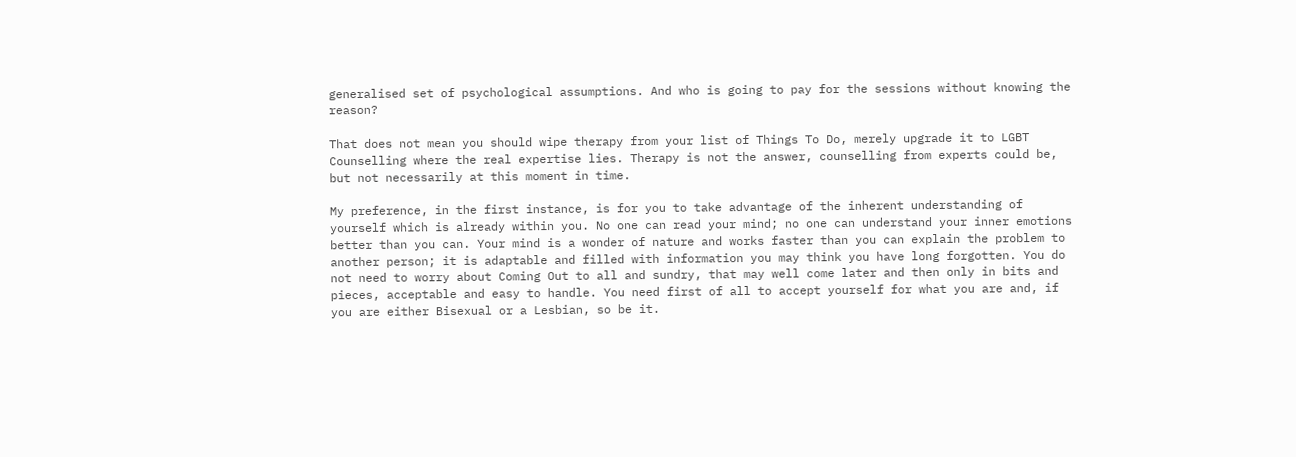generalised set of psychological assumptions. And who is going to pay for the sessions without knowing the reason?

That does not mean you should wipe therapy from your list of Things To Do, merely upgrade it to LGBT Counselling where the real expertise lies. Therapy is not the answer, counselling from experts could be, but not necessarily at this moment in time.

My preference, in the first instance, is for you to take advantage of the inherent understanding of yourself which is already within you. No one can read your mind; no one can understand your inner emotions better than you can. Your mind is a wonder of nature and works faster than you can explain the problem to another person; it is adaptable and filled with information you may think you have long forgotten. You do not need to worry about Coming Out to all and sundry, that may well come later and then only in bits and pieces, acceptable and easy to handle. You need first of all to accept yourself for what you are and, if you are either Bisexual or a Lesbian, so be it.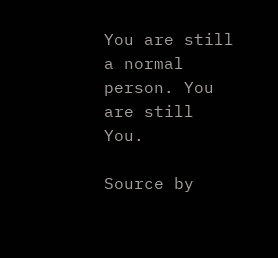You are still a normal person. You are still You.

Source by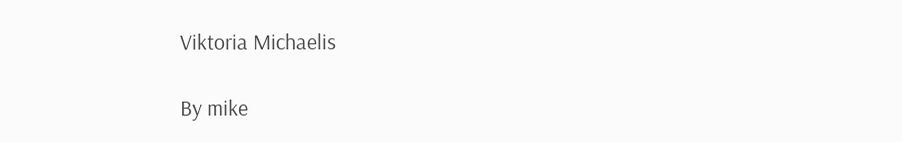Viktoria Michaelis

By mike